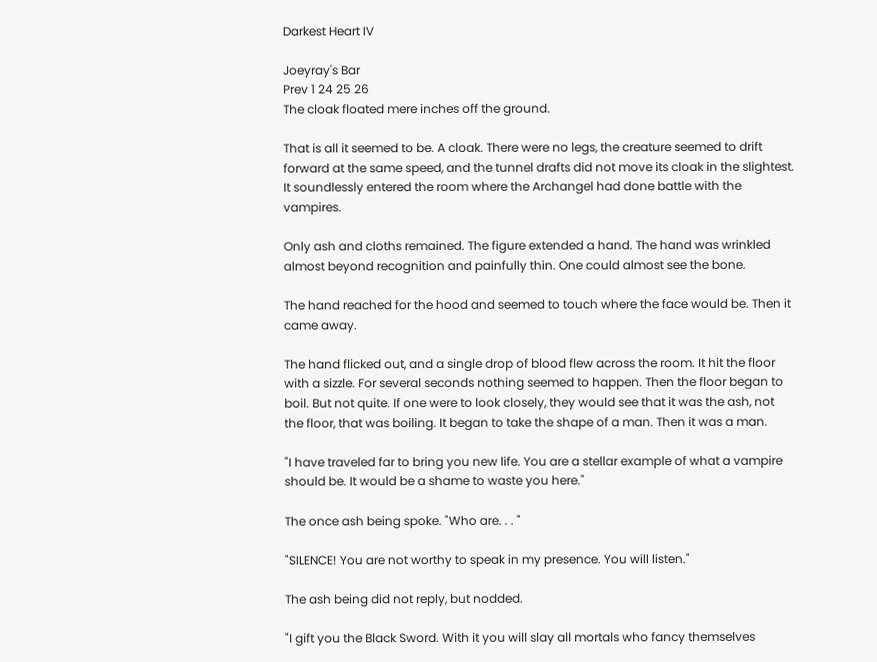Darkest Heart IV

Joeyray's Bar
Prev 1 24 25 26
The cloak floated mere inches off the ground.

That is all it seemed to be. A cloak. There were no legs, the creature seemed to drift forward at the same speed, and the tunnel drafts did not move its cloak in the slightest. It soundlessly entered the room where the Archangel had done battle with the vampires.

Only ash and cloths remained. The figure extended a hand. The hand was wrinkled almost beyond recognition and painfully thin. One could almost see the bone.

The hand reached for the hood and seemed to touch where the face would be. Then it came away.

The hand flicked out, and a single drop of blood flew across the room. It hit the floor with a sizzle. For several seconds nothing seemed to happen. Then the floor began to boil. But not quite. If one were to look closely, they would see that it was the ash, not the floor, that was boiling. It began to take the shape of a man. Then it was a man.

"I have traveled far to bring you new life. You are a stellar example of what a vampire should be. It would be a shame to waste you here."

The once ash being spoke. "Who are. . . "

"SILENCE! You are not worthy to speak in my presence. You will listen."

The ash being did not reply, but nodded.

"I gift you the Black Sword. With it you will slay all mortals who fancy themselves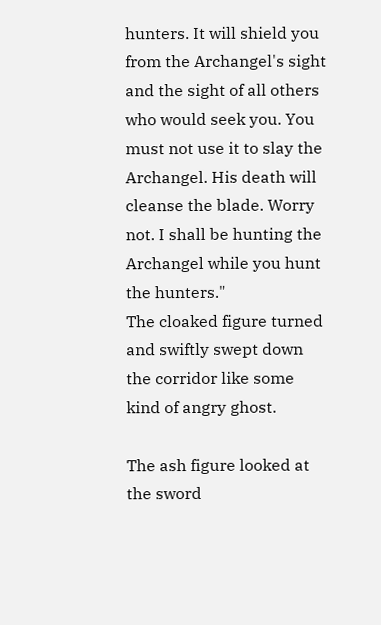hunters. It will shield you from the Archangel's sight and the sight of all others who would seek you. You must not use it to slay the Archangel. His death will cleanse the blade. Worry not. I shall be hunting the Archangel while you hunt the hunters."
The cloaked figure turned and swiftly swept down the corridor like some kind of angry ghost.

The ash figure looked at the sword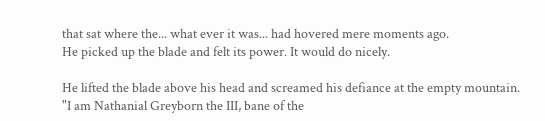that sat where the... what ever it was... had hovered mere moments ago.
He picked up the blade and felt its power. It would do nicely.

He lifted the blade above his head and screamed his defiance at the empty mountain.
"I am Nathanial Greyborn the III, bane of the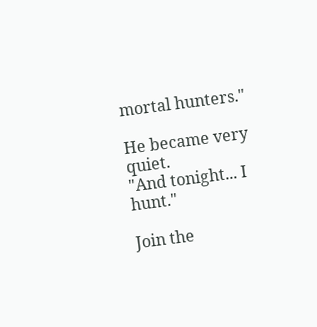mortal hunters."

He became very quiet.
"And tonight... I hunt."

Join the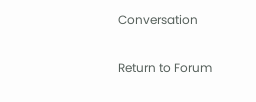Conversation

Return to Forum